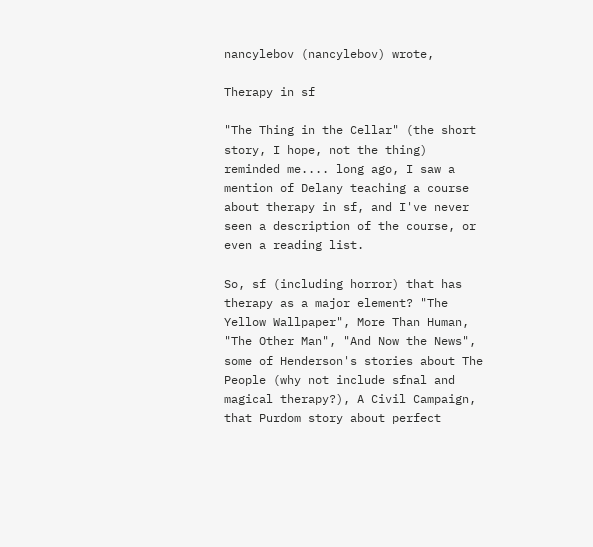nancylebov (nancylebov) wrote,

Therapy in sf

"The Thing in the Cellar" (the short story, I hope, not the thing) reminded me.... long ago, I saw a mention of Delany teaching a course about therapy in sf, and I've never seen a description of the course, or even a reading list.

So, sf (including horror) that has therapy as a major element? "The Yellow Wallpaper", More Than Human, "The Other Man", "And Now the News", some of Henderson's stories about The People (why not include sfnal and magical therapy?), A Civil Campaign, that Purdom story about perfect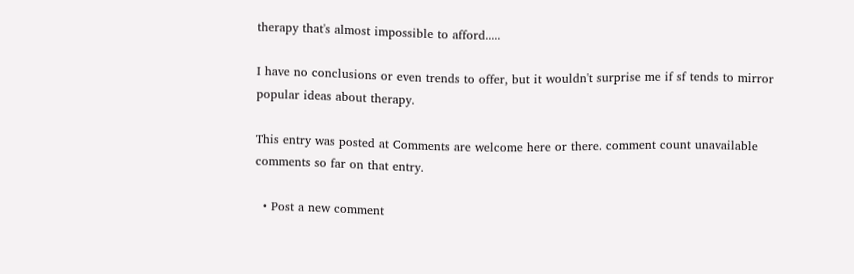therapy that's almost impossible to afford.....

I have no conclusions or even trends to offer, but it wouldn't surprise me if sf tends to mirror popular ideas about therapy.

This entry was posted at Comments are welcome here or there. comment count unavailable comments so far on that entry.

  • Post a new comment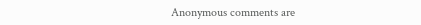Anonymous comments are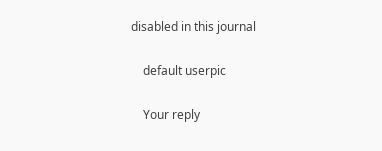disabled in this journal

    default userpic

    Your reply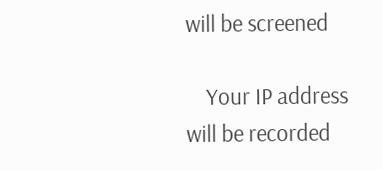will be screened

    Your IP address will be recorded